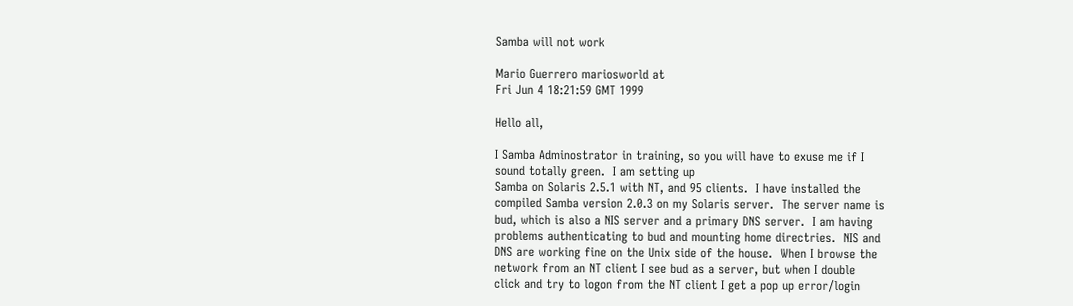Samba will not work

Mario Guerrero mariosworld at
Fri Jun 4 18:21:59 GMT 1999

Hello all,

I Samba Adminostrator in training, so you will have to exuse me if I
sound totally green.  I am setting up
Samba on Solaris 2.5.1 with NT, and 95 clients.  I have installed the
compiled Samba version 2.0.3 on my Solaris server.  The server name is
bud, which is also a NIS server and a primary DNS server.  I am having
problems authenticating to bud and mounting home directries.  NIS and
DNS are working fine on the Unix side of the house.  When I browse the
network from an NT client I see bud as a server, but when I double
click and try to logon from the NT client I get a pop up error/login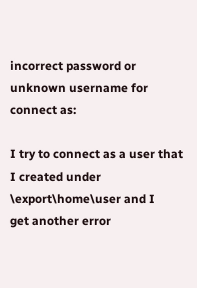incorrect password or unknown username for
connect as:

I try to connect as a user that I created under \export\home\user and I
get another error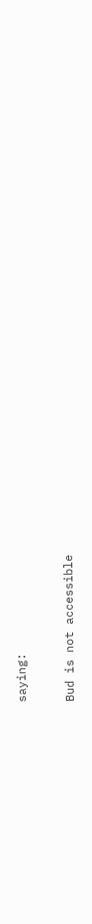saying:

Bud is not accessible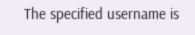The specified username is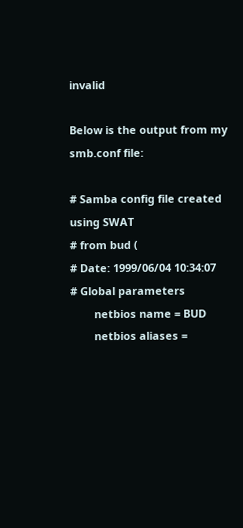invalid

Below is the output from my smb.conf file:

# Samba config file created using SWAT
# from bud (
# Date: 1999/06/04 10:34:07
# Global parameters
        netbios name = BUD
        netbios aliases =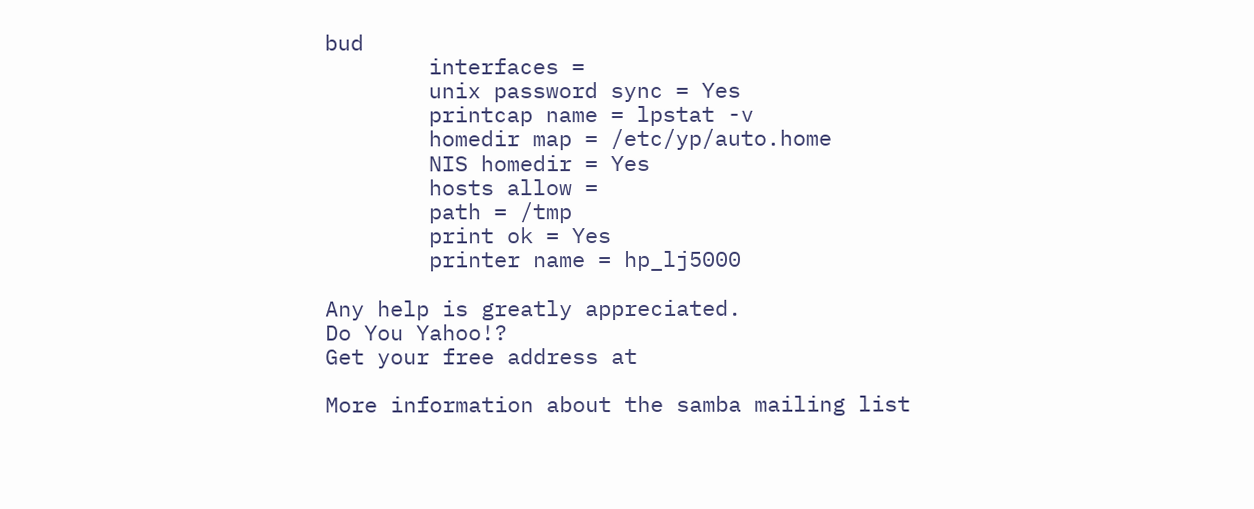bud
        interfaces =
        unix password sync = Yes
        printcap name = lpstat -v
        homedir map = /etc/yp/auto.home
        NIS homedir = Yes
        hosts allow =
        path = /tmp
        print ok = Yes
        printer name = hp_lj5000

Any help is greatly appreciated.
Do You Yahoo!?
Get your free address at

More information about the samba mailing list